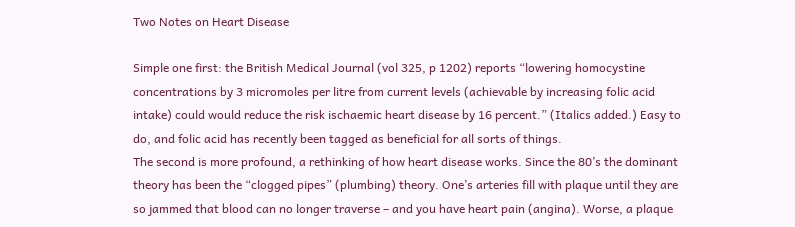Two Notes on Heart Disease

Simple one first: the British Medical Journal (vol 325, p 1202) reports “lowering homocystine concentrations by 3 micromoles per litre from current levels (achievable by increasing folic acid intake) could would reduce the risk ischaemic heart disease by 16 percent.” (Italics added.) Easy to do, and folic acid has recently been tagged as beneficial for all sorts of things.
The second is more profound, a rethinking of how heart disease works. Since the 80’s the dominant theory has been the “clogged pipes” (plumbing) theory. One’s arteries fill with plaque until they are so jammed that blood can no longer traverse – and you have heart pain (angina). Worse, a plaque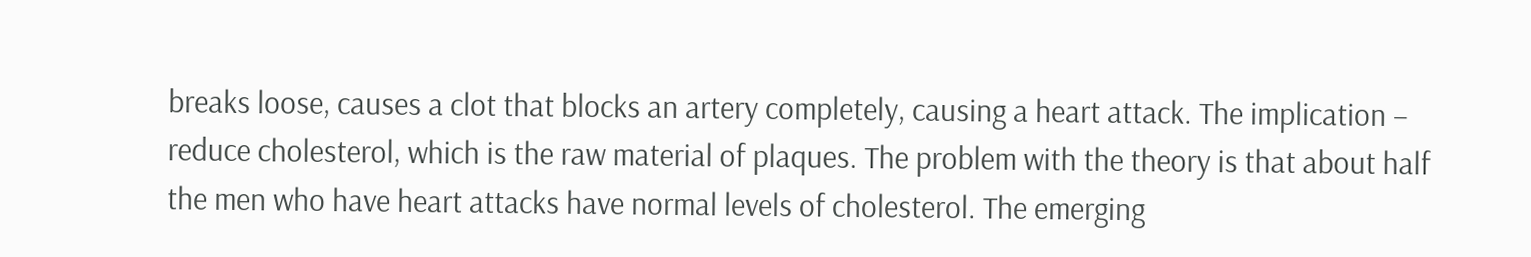breaks loose, causes a clot that blocks an artery completely, causing a heart attack. The implication – reduce cholesterol, which is the raw material of plaques. The problem with the theory is that about half the men who have heart attacks have normal levels of cholesterol. The emerging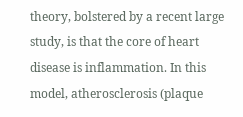theory, bolstered by a recent large study, is that the core of heart disease is inflammation. In this model, atherosclerosis (plaque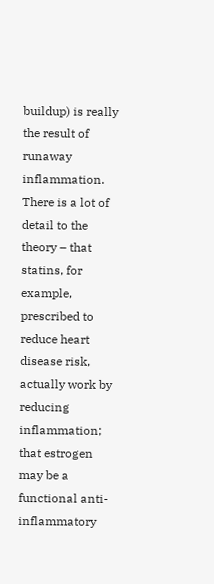buildup) is really the result of runaway inflammation. There is a lot of detail to the theory – that statins, for example, prescribed to reduce heart disease risk, actually work by reducing inflammation; that estrogen may be a functional anti-inflammatory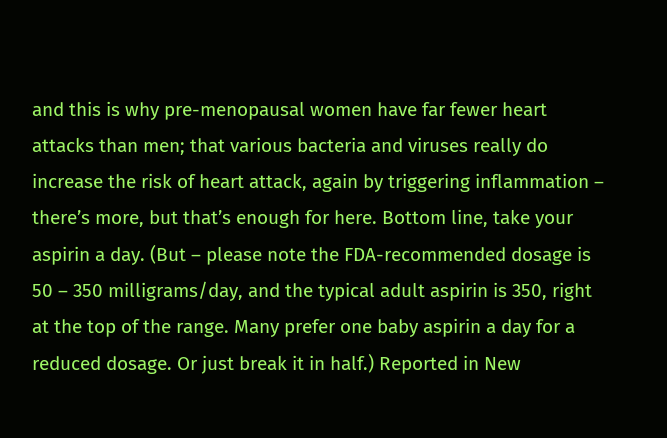and this is why pre-menopausal women have far fewer heart attacks than men; that various bacteria and viruses really do increase the risk of heart attack, again by triggering inflammation – there’s more, but that’s enough for here. Bottom line, take your aspirin a day. (But – please note the FDA-recommended dosage is 50 – 350 milligrams/day, and the typical adult aspirin is 350, right at the top of the range. Many prefer one baby aspirin a day for a reduced dosage. Or just break it in half.) Reported in New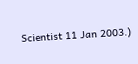Scientist 11 Jan 2003.)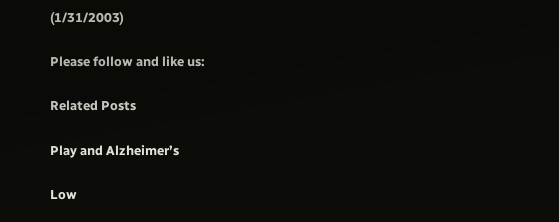(1/31/2003)

Please follow and like us:

Related Posts

Play and Alzheimer’s

Low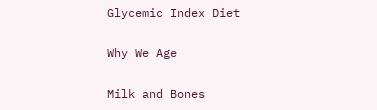Glycemic Index Diet

Why We Age

Milk and Bones